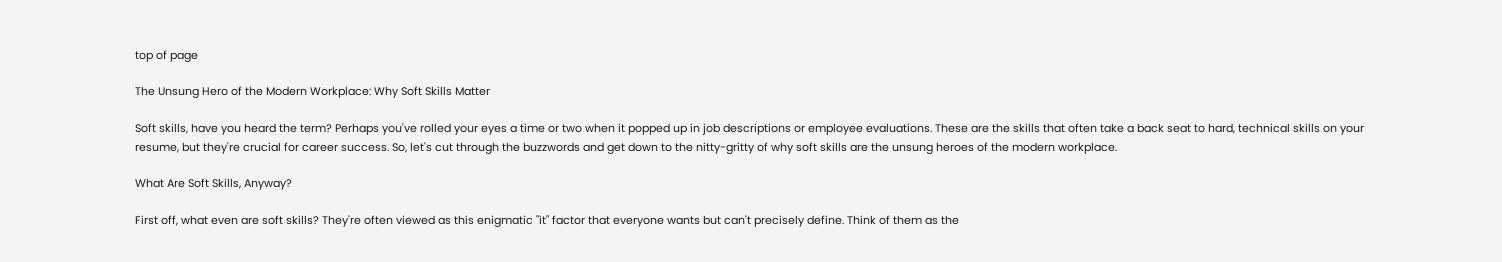top of page

The Unsung Hero of the Modern Workplace: Why Soft Skills Matter

Soft skills, have you heard the term? Perhaps you've rolled your eyes a time or two when it popped up in job descriptions or employee evaluations. These are the skills that often take a back seat to hard, technical skills on your resume, but they're crucial for career success. So, let's cut through the buzzwords and get down to the nitty-gritty of why soft skills are the unsung heroes of the modern workplace.

What Are Soft Skills, Anyway?

First off, what even are soft skills? They're often viewed as this enigmatic "it" factor that everyone wants but can't precisely define. Think of them as the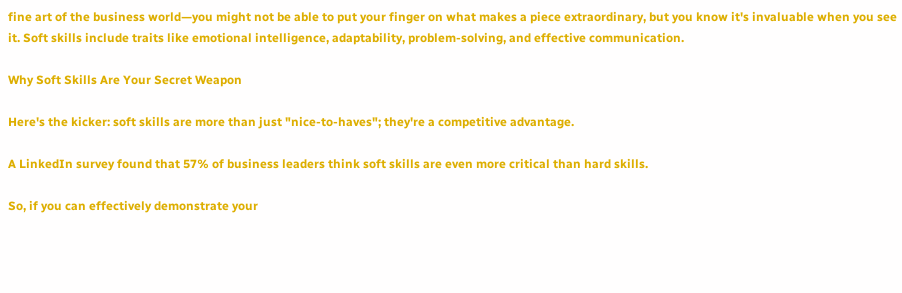fine art of the business world—you might not be able to put your finger on what makes a piece extraordinary, but you know it's invaluable when you see it. Soft skills include traits like emotional intelligence, adaptability, problem-solving, and effective communication.

Why Soft Skills Are Your Secret Weapon

Here's the kicker: soft skills are more than just "nice-to-haves"; they're a competitive advantage.

A LinkedIn survey found that 57% of business leaders think soft skills are even more critical than hard skills.

So, if you can effectively demonstrate your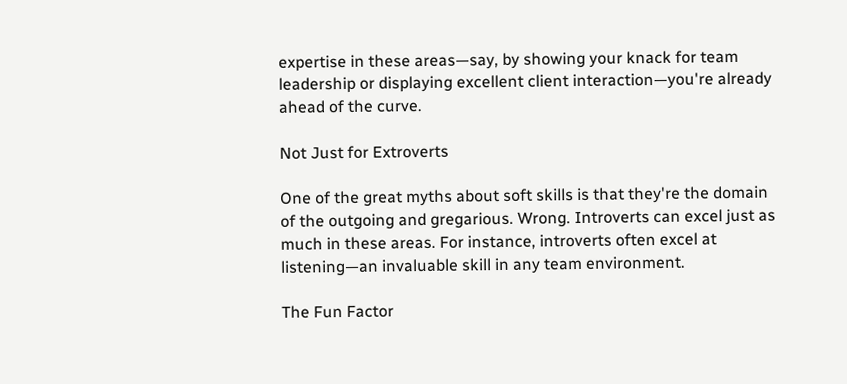expertise in these areas—say, by showing your knack for team leadership or displaying excellent client interaction—you're already ahead of the curve.

Not Just for Extroverts

One of the great myths about soft skills is that they're the domain of the outgoing and gregarious. Wrong. Introverts can excel just as much in these areas. For instance, introverts often excel at listening—an invaluable skill in any team environment.

The Fun Factor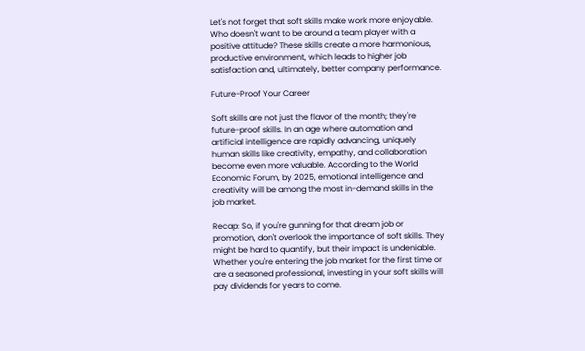Let's not forget that soft skills make work more enjoyable. Who doesn't want to be around a team player with a positive attitude? These skills create a more harmonious, productive environment, which leads to higher job satisfaction and, ultimately, better company performance.

Future-Proof Your Career

Soft skills are not just the flavor of the month; they're future-proof skills. In an age where automation and artificial intelligence are rapidly advancing, uniquely human skills like creativity, empathy, and collaboration become even more valuable. According to the World Economic Forum, by 2025, emotional intelligence and creativity will be among the most in-demand skills in the job market.

Recap: So, if you're gunning for that dream job or promotion, don't overlook the importance of soft skills. They might be hard to quantify, but their impact is undeniable. Whether you're entering the job market for the first time or are a seasoned professional, investing in your soft skills will pay dividends for years to come.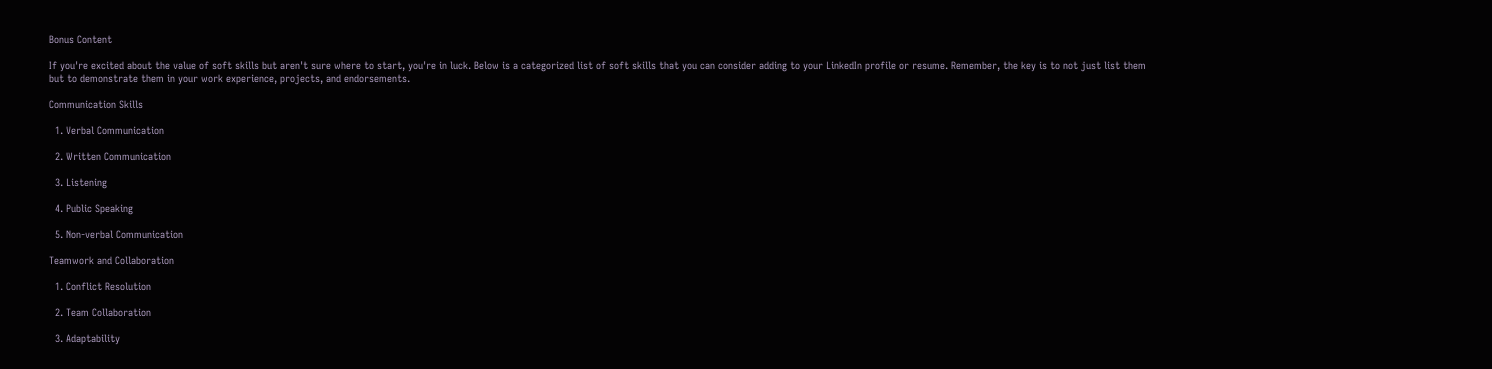Bonus Content

If you're excited about the value of soft skills but aren't sure where to start, you're in luck. Below is a categorized list of soft skills that you can consider adding to your LinkedIn profile or resume. Remember, the key is to not just list them but to demonstrate them in your work experience, projects, and endorsements.

Communication Skills

  1. Verbal Communication

  2. Written Communication

  3. Listening

  4. Public Speaking

  5. Non-verbal Communication

Teamwork and Collaboration

  1. Conflict Resolution

  2. Team Collaboration

  3. Adaptability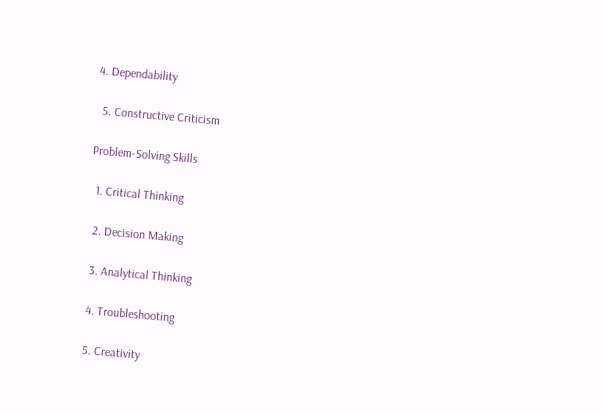4. Dependability

  5. Constructive Criticism

Problem-Solving Skills

  1. Critical Thinking

  2. Decision Making

  3. Analytical Thinking

  4. Troubleshooting

  5. Creativity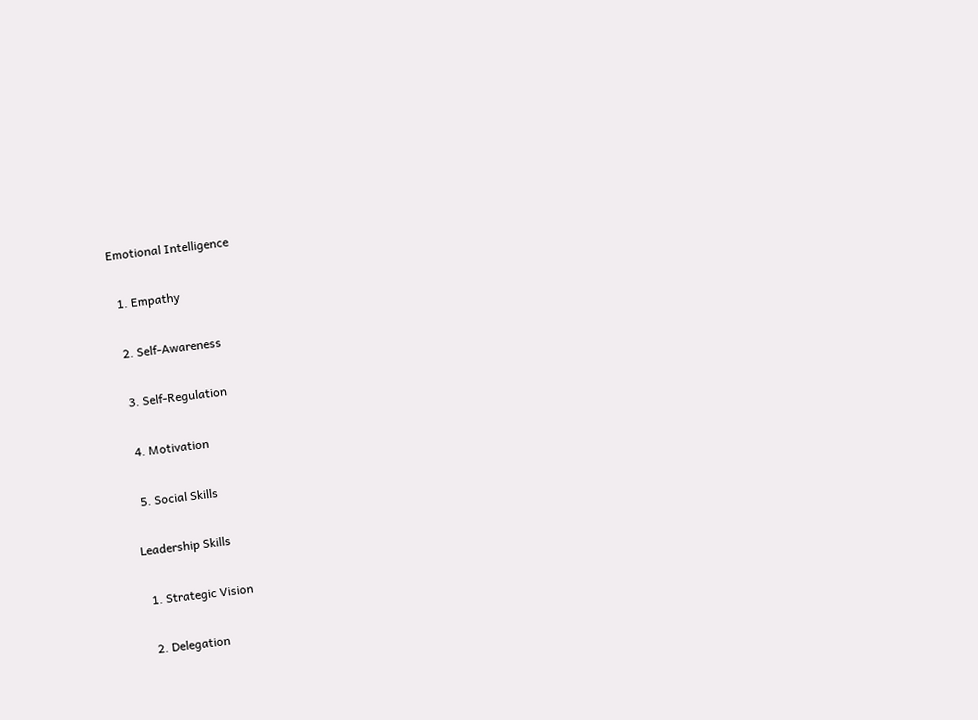Emotional Intelligence

  1. Empathy

  2. Self-Awareness

  3. Self-Regulation

  4. Motivation

  5. Social Skills

Leadership Skills

  1. Strategic Vision

  2. Delegation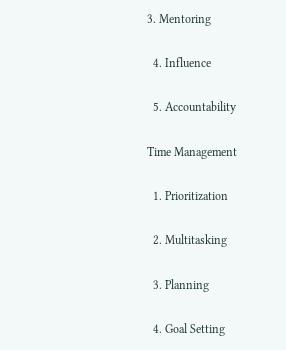3. Mentoring

  4. Influence

  5. Accountability

Time Management

  1. Prioritization

  2. Multitasking

  3. Planning

  4. Goal Setting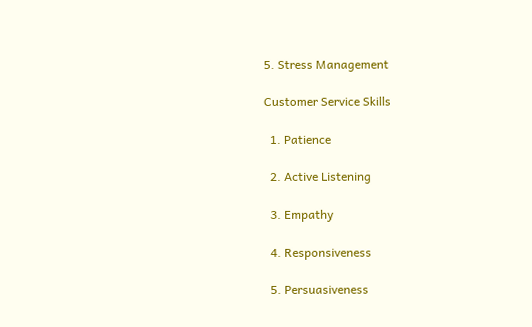5. Stress Management

Customer Service Skills

  1. Patience

  2. Active Listening

  3. Empathy

  4. Responsiveness

  5. Persuasiveness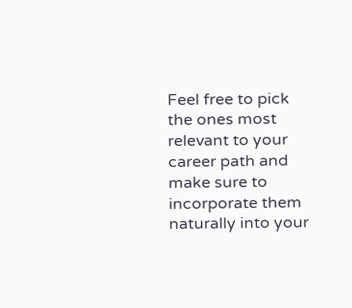Feel free to pick the ones most relevant to your career path and make sure to incorporate them naturally into your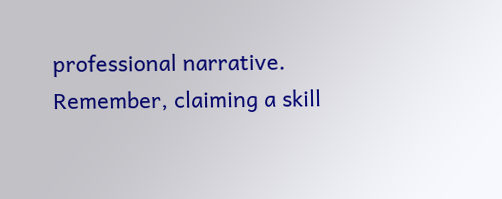professional narrative. Remember, claiming a skill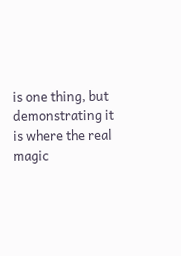is one thing, but demonstrating it is where the real magic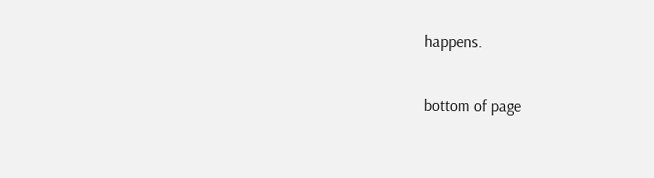happens.

bottom of page